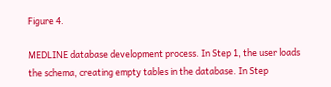Figure 4.

MEDLINE database development process. In Step 1, the user loads the schema, creating empty tables in the database. In Step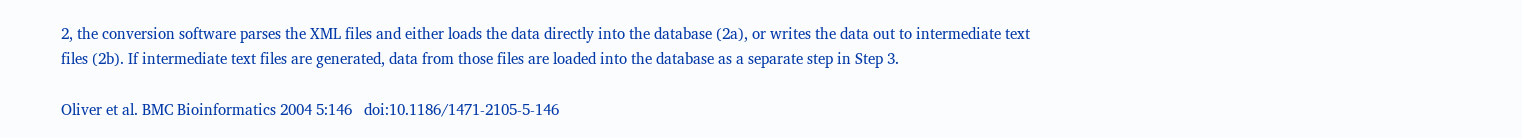2, the conversion software parses the XML files and either loads the data directly into the database (2a), or writes the data out to intermediate text files (2b). If intermediate text files are generated, data from those files are loaded into the database as a separate step in Step 3.

Oliver et al. BMC Bioinformatics 2004 5:146   doi:10.1186/1471-2105-5-146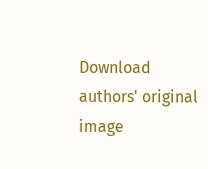Download authors' original image